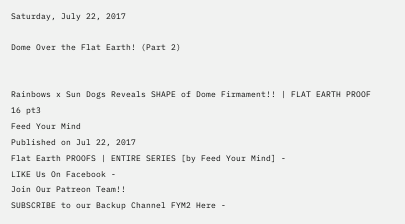Saturday, July 22, 2017

Dome Over the Flat Earth! (Part 2)


Rainbows x Sun Dogs Reveals SHAPE of Dome Firmament!! | FLAT EARTH PROOF 16 pt3
Feed Your Mind
Published on Jul 22, 2017
Flat Earth PROOFS | ENTIRE SERIES [by Feed Your Mind] -
LIKE Us On Facebook -
Join Our Patreon Team!!
SUBSCRIBE to our Backup Channel FYM2 Here -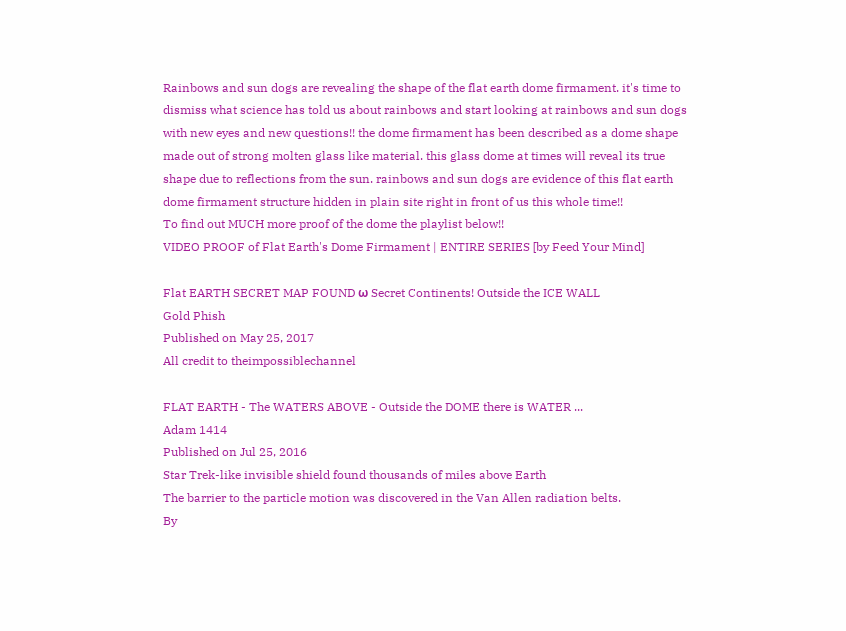Rainbows and sun dogs are revealing the shape of the flat earth dome firmament. it's time to dismiss what science has told us about rainbows and start looking at rainbows and sun dogs with new eyes and new questions!! the dome firmament has been described as a dome shape made out of strong molten glass like material. this glass dome at times will reveal its true shape due to reflections from the sun. rainbows and sun dogs are evidence of this flat earth dome firmament structure hidden in plain site right in front of us this whole time!!
To find out MUCH more proof of the dome the playlist below!!
VIDEO PROOF of Flat Earth's Dome Firmament | ENTIRE SERIES [by Feed Your Mind]

Flat EARTH SECRET MAP FOUND ω Secret Continents! Outside the ICE WALL
Gold Phish
Published on May 25, 2017
All credit to theimpossiblechannel

FLAT EARTH - The WATERS ABOVE - Outside the DOME there is WATER ...
Adam 1414
Published on Jul 25, 2016
Star Trek-like invisible shield found thousands of miles above Earth
The barrier to the particle motion was discovered in the Van Allen radiation belts.
By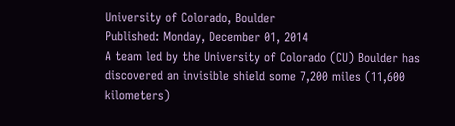University of Colorado, Boulder
Published: Monday, December 01, 2014
A team led by the University of Colorado (CU) Boulder has discovered an invisible shield some 7,200 miles (11,600 kilometers)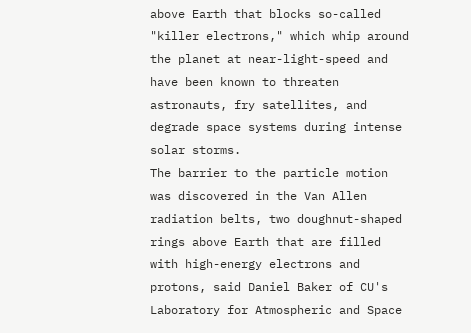above Earth that blocks so-called "killer electrons," which whip around the planet at near-light-speed and have been known to threaten astronauts, fry satellites, and degrade space systems during intense solar storms.
The barrier to the particle motion was discovered in the Van Allen radiation belts, two doughnut-shaped rings above Earth that are filled with high-energy electrons and protons, said Daniel Baker of CU's Laboratory for Atmospheric and Space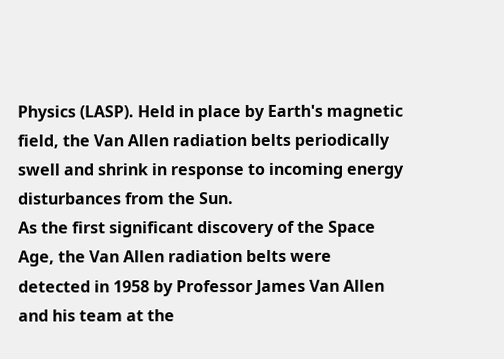Physics (LASP). Held in place by Earth's magnetic field, the Van Allen radiation belts periodically swell and shrink in response to incoming energy disturbances from the Sun.
As the first significant discovery of the Space Age, the Van Allen radiation belts were detected in 1958 by Professor James Van Allen and his team at the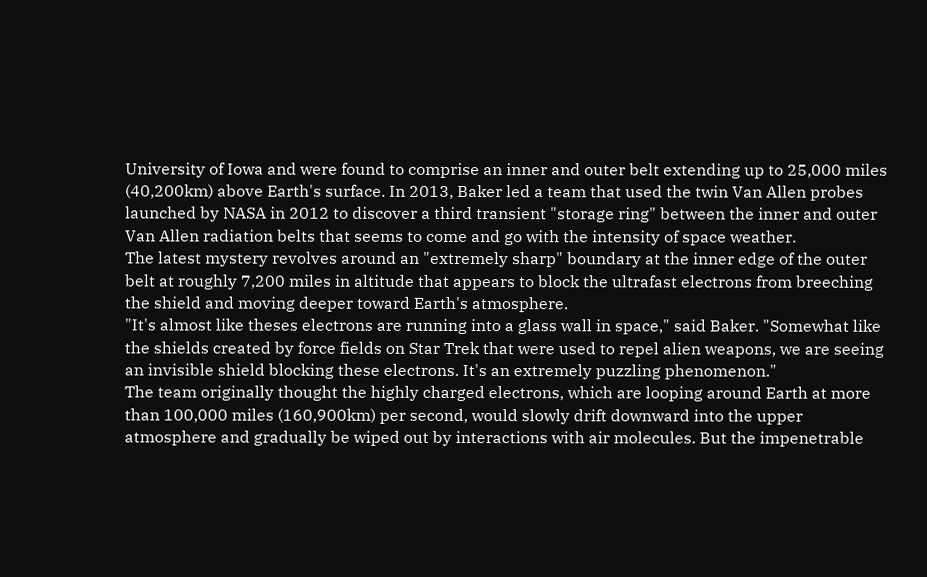University of Iowa and were found to comprise an inner and outer belt extending up to 25,000 miles (40,200km) above Earth's surface. In 2013, Baker led a team that used the twin Van Allen probes launched by NASA in 2012 to discover a third transient "storage ring" between the inner and outer Van Allen radiation belts that seems to come and go with the intensity of space weather.
The latest mystery revolves around an "extremely sharp" boundary at the inner edge of the outer belt at roughly 7,200 miles in altitude that appears to block the ultrafast electrons from breeching the shield and moving deeper toward Earth's atmosphere.
"It's almost like theses electrons are running into a glass wall in space," said Baker. "Somewhat like the shields created by force fields on Star Trek that were used to repel alien weapons, we are seeing an invisible shield blocking these electrons. It's an extremely puzzling phenomenon."
The team originally thought the highly charged electrons, which are looping around Earth at more than 100,000 miles (160,900km) per second, would slowly drift downward into the upper atmosphere and gradually be wiped out by interactions with air molecules. But the impenetrable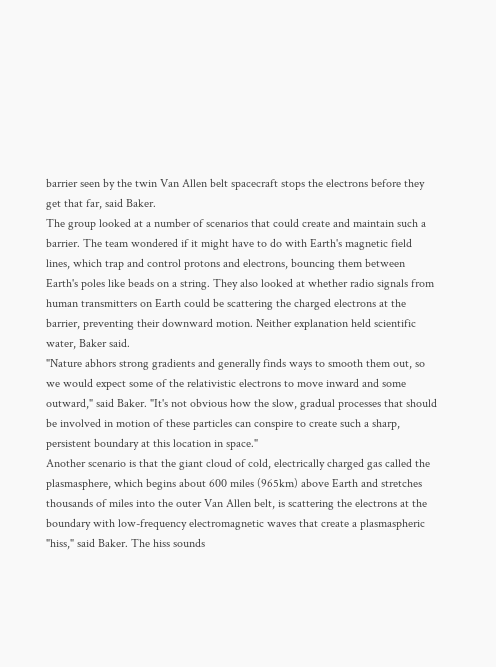barrier seen by the twin Van Allen belt spacecraft stops the electrons before they get that far, said Baker.
The group looked at a number of scenarios that could create and maintain such a barrier. The team wondered if it might have to do with Earth's magnetic field lines, which trap and control protons and electrons, bouncing them between Earth's poles like beads on a string. They also looked at whether radio signals from human transmitters on Earth could be scattering the charged electrons at the barrier, preventing their downward motion. Neither explanation held scientific water, Baker said.
"Nature abhors strong gradients and generally finds ways to smooth them out, so we would expect some of the relativistic electrons to move inward and some outward," said Baker. "It's not obvious how the slow, gradual processes that should be involved in motion of these particles can conspire to create such a sharp, persistent boundary at this location in space."
Another scenario is that the giant cloud of cold, electrically charged gas called the plasmasphere, which begins about 600 miles (965km) above Earth and stretches thousands of miles into the outer Van Allen belt, is scattering the electrons at the boundary with low-frequency electromagnetic waves that create a plasmaspheric "hiss," said Baker. The hiss sounds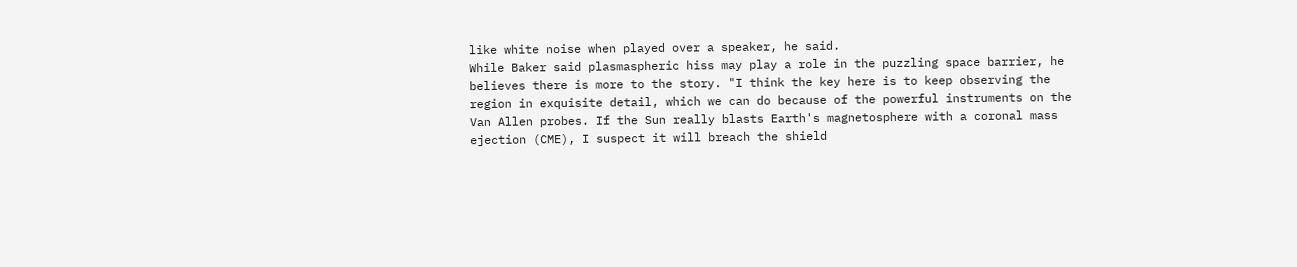like white noise when played over a speaker, he said.
While Baker said plasmaspheric hiss may play a role in the puzzling space barrier, he believes there is more to the story. "I think the key here is to keep observing the region in exquisite detail, which we can do because of the powerful instruments on the Van Allen probes. If the Sun really blasts Earth's magnetosphere with a coronal mass ejection (CME), I suspect it will breach the shield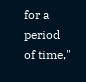for a period of time,"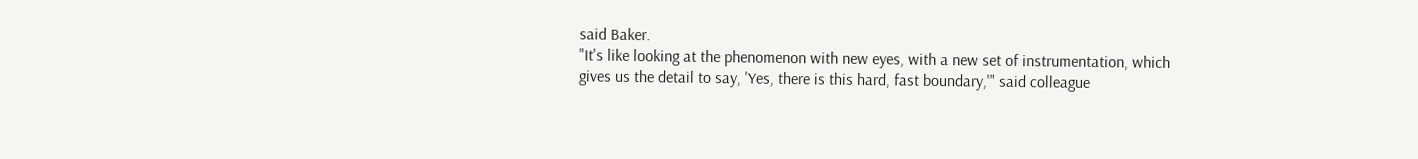said Baker.
"It's like looking at the phenomenon with new eyes, with a new set of instrumentation, which gives us the detail to say, 'Yes, there is this hard, fast boundary,'" said colleague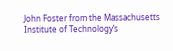John Foster from the Massachusetts Institute of Technology’s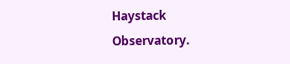Haystack Observatory.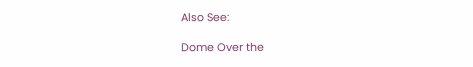Also See:

Dome Over the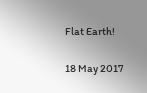Flat Earth!

18 May 2017